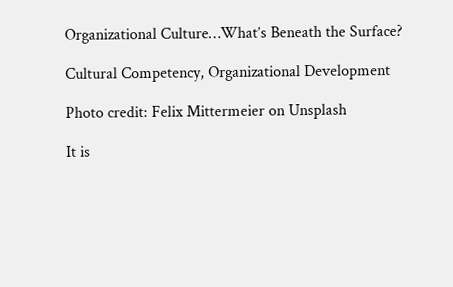Organizational Culture…What’s Beneath the Surface?

Cultural Competency, Organizational Development

Photo credit: Felix Mittermeier on Unsplash

It is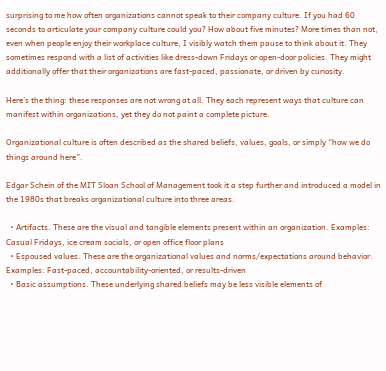surprising to me how often organizations cannot speak to their company culture. If you had 60 seconds to articulate your company culture could you? How about five minutes? More times than not, even when people enjoy their workplace culture, I visibly watch them pause to think about it. They sometimes respond with a list of activities like dress-down Fridays or open-door policies. They might additionally offer that their organizations are fast-paced, passionate, or driven by curiosity.

Here’s the thing: these responses are not wrong at all. They each represent ways that culture can manifest within organizations, yet they do not paint a complete picture.

Organizational culture is often described as the shared beliefs, values, goals, or simply “how we do things around here”.

Edgar Schein of the MIT Sloan School of Management took it a step further and introduced a model in the 1980s that breaks organizational culture into three areas.

  • Artifacts. These are the visual and tangible elements present within an organization. Examples: Casual Fridays, ice cream socials, or open office floor plans
  • Espoused values. These are the organizational values and norms/expectations around behavior. Examples: Fast-paced, accountability-oriented, or results-driven
  • Basic assumptions. These underlying shared beliefs may be less visible elements of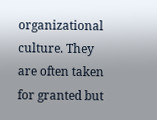organizational culture. They are often taken for granted but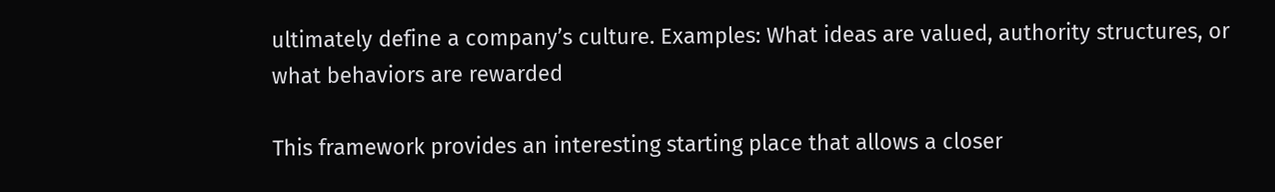ultimately define a company’s culture. Examples: What ideas are valued, authority structures, or what behaviors are rewarded

This framework provides an interesting starting place that allows a closer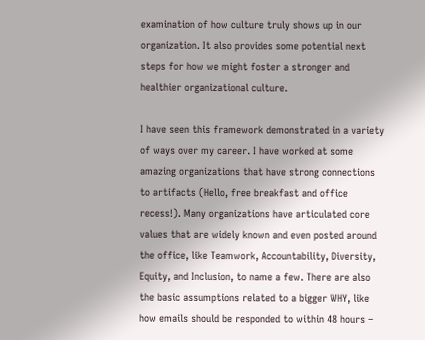examination of how culture truly shows up in our organization. It also provides some potential next steps for how we might foster a stronger and healthier organizational culture.

I have seen this framework demonstrated in a variety of ways over my career. I have worked at some amazing organizations that have strong connections to artifacts (Hello, free breakfast and office recess!). Many organizations have articulated core values that are widely known and even posted around the office, like Teamwork, Accountability, Diversity, Equity, and Inclusion, to name a few. There are also the basic assumptions related to a bigger WHY, like how emails should be responded to within 48 hours –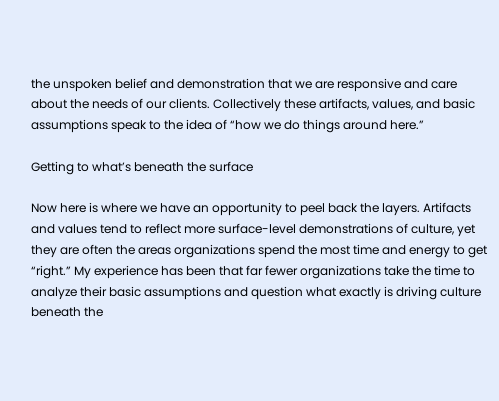the unspoken belief and demonstration that we are responsive and care about the needs of our clients. Collectively these artifacts, values, and basic assumptions speak to the idea of “how we do things around here.”

Getting to what’s beneath the surface

Now here is where we have an opportunity to peel back the layers. Artifacts and values tend to reflect more surface-level demonstrations of culture, yet they are often the areas organizations spend the most time and energy to get “right.” My experience has been that far fewer organizations take the time to analyze their basic assumptions and question what exactly is driving culture beneath the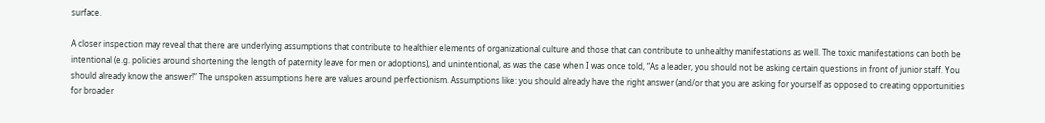surface.

A closer inspection may reveal that there are underlying assumptions that contribute to healthier elements of organizational culture and those that can contribute to unhealthy manifestations as well. The toxic manifestations can both be intentional (e.g. policies around shortening the length of paternity leave for men or adoptions), and unintentional, as was the case when I was once told, “As a leader, you should not be asking certain questions in front of junior staff. You should already know the answer!” The unspoken assumptions here are values around perfectionism. Assumptions like: you should already have the right answer (and/or that you are asking for yourself as opposed to creating opportunities for broader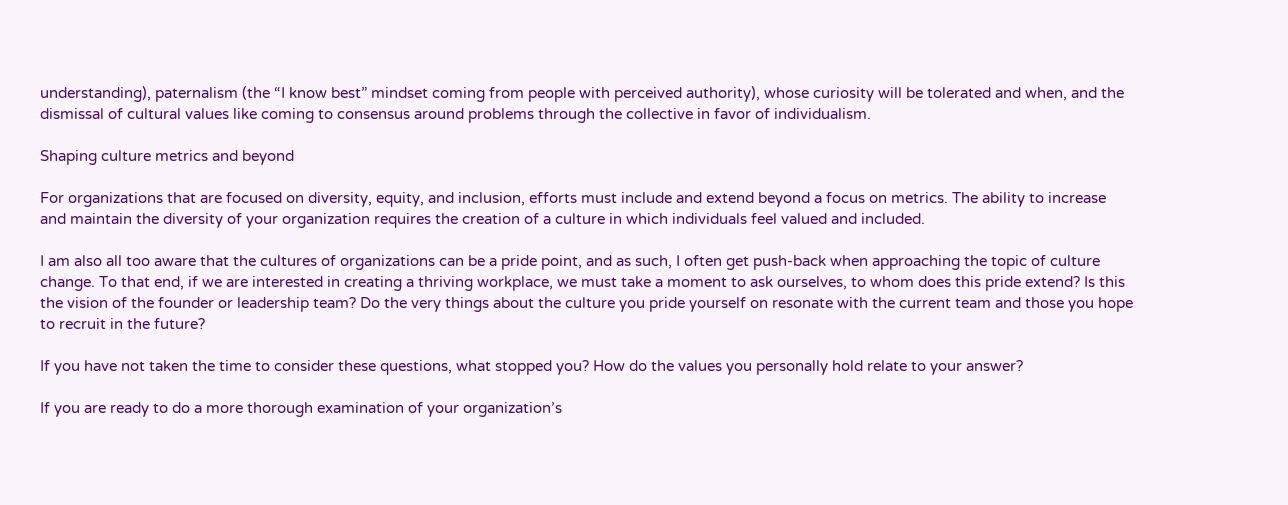understanding), paternalism (the “I know best” mindset coming from people with perceived authority), whose curiosity will be tolerated and when, and the dismissal of cultural values like coming to consensus around problems through the collective in favor of individualism.

Shaping culture metrics and beyond

For organizations that are focused on diversity, equity, and inclusion, efforts must include and extend beyond a focus on metrics. The ability to increase and maintain the diversity of your organization requires the creation of a culture in which individuals feel valued and included.

I am also all too aware that the cultures of organizations can be a pride point, and as such, I often get push-back when approaching the topic of culture change. To that end, if we are interested in creating a thriving workplace, we must take a moment to ask ourselves, to whom does this pride extend? Is this the vision of the founder or leadership team? Do the very things about the culture you pride yourself on resonate with the current team and those you hope to recruit in the future?

If you have not taken the time to consider these questions, what stopped you? How do the values you personally hold relate to your answer?

If you are ready to do a more thorough examination of your organization’s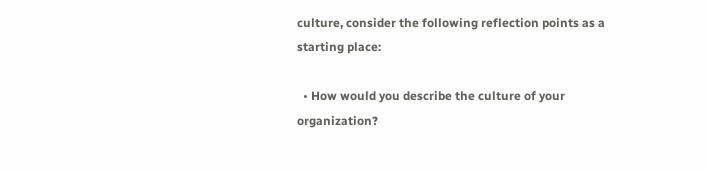culture, consider the following reflection points as a starting place:

  • How would you describe the culture of your organization?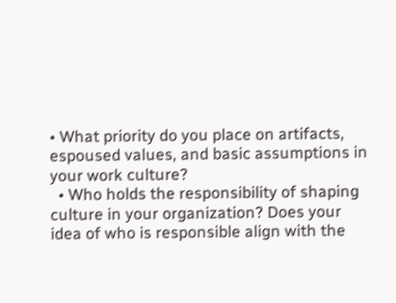• What priority do you place on artifacts, espoused values, and basic assumptions in your work culture?
  • Who holds the responsibility of shaping culture in your organization? Does your idea of who is responsible align with the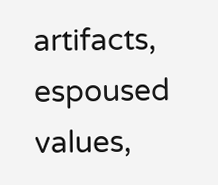artifacts, espoused values,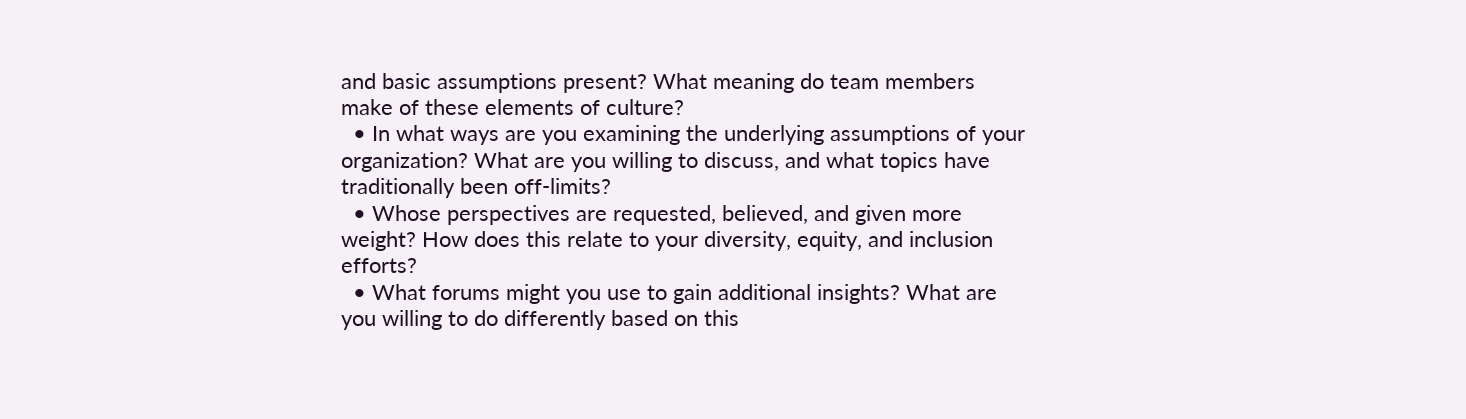and basic assumptions present? What meaning do team members make of these elements of culture?
  • In what ways are you examining the underlying assumptions of your organization? What are you willing to discuss, and what topics have traditionally been off-limits?
  • Whose perspectives are requested, believed, and given more weight? How does this relate to your diversity, equity, and inclusion efforts?
  • What forums might you use to gain additional insights? What are you willing to do differently based on this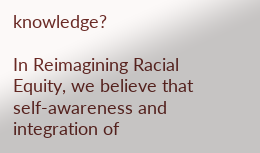knowledge?

In Reimagining Racial Equity, we believe that self-awareness and integration of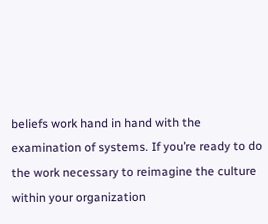beliefs work hand in hand with the examination of systems. If you’re ready to do the work necessary to reimagine the culture within your organization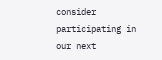consider participating in our next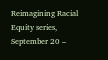Reimagining Racial Equity series, September 20 –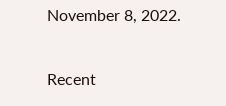November 8, 2022.

Recent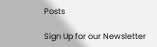Posts

Sign Up for our Newsletter